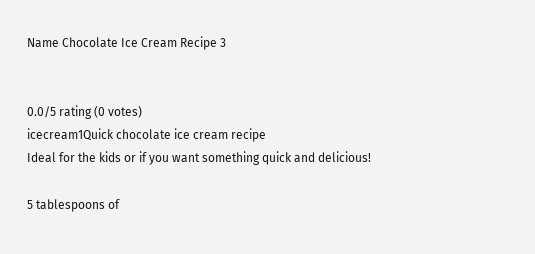Name Chocolate Ice Cream Recipe 3


0.0/5 rating (0 votes)
icecream1Quick chocolate ice cream recipe
Ideal for the kids or if you want something quick and delicious!

5 tablespoons of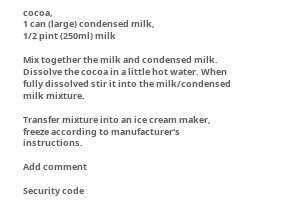cocoa,
1 can (large) condensed milk,
1/2 pint (250ml) milk

Mix together the milk and condensed milk. Dissolve the cocoa in a little hot water. When fully dissolved stir it into the milk/condensed milk mixture.

Transfer mixture into an ice cream maker, freeze according to manufacturer's instructions.

Add comment

Security code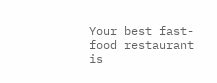Your best fast-food restaurant is